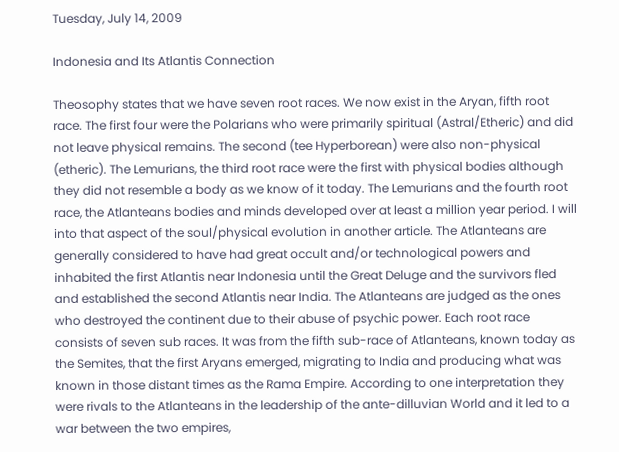Tuesday, July 14, 2009

Indonesia and Its Atlantis Connection

Theosophy states that we have seven root races. We now exist in the Aryan, fifth root race. The first four were the Polarians who were primarily spiritual (Astral/Etheric) and did not leave physical remains. The second (tee Hyperborean) were also non-physical (etheric). The Lemurians, the third root race were the first with physical bodies although they did not resemble a body as we know of it today. The Lemurians and the fourth root race, the Atlanteans bodies and minds developed over at least a million year period. I will into that aspect of the soul/physical evolution in another article. The Atlanteans are generally considered to have had great occult and/or technological powers and inhabited the first Atlantis near Indonesia until the Great Deluge and the survivors fled and established the second Atlantis near India. The Atlanteans are judged as the ones who destroyed the continent due to their abuse of psychic power. Each root race consists of seven sub races. It was from the fifth sub-race of Atlanteans, known today as the Semites, that the first Aryans emerged, migrating to India and producing what was known in those distant times as the Rama Empire. According to one interpretation they were rivals to the Atlanteans in the leadership of the ante-dilluvian World and it led to a war between the two empires,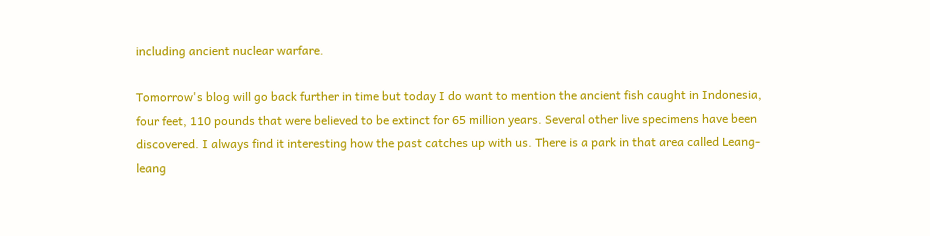including ancient nuclear warfare.

Tomorrow's blog will go back further in time but today I do want to mention the ancient fish caught in Indonesia, four feet, 110 pounds that were believed to be extinct for 65 million years. Several other live specimens have been discovered. I always find it interesting how the past catches up with us. There is a park in that area called Leang-leang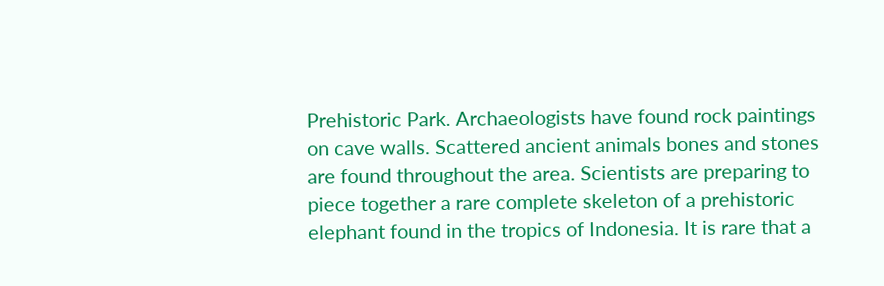Prehistoric Park. Archaeologists have found rock paintings on cave walls. Scattered ancient animals bones and stones are found throughout the area. Scientists are preparing to piece together a rare complete skeleton of a prehistoric elephant found in the tropics of Indonesia. It is rare that a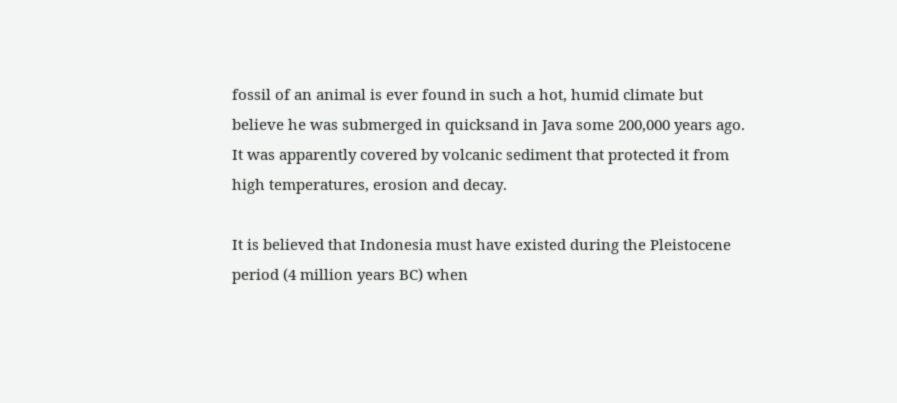fossil of an animal is ever found in such a hot, humid climate but believe he was submerged in quicksand in Java some 200,000 years ago. It was apparently covered by volcanic sediment that protected it from high temperatures, erosion and decay.

It is believed that Indonesia must have existed during the Pleistocene period (4 million years BC) when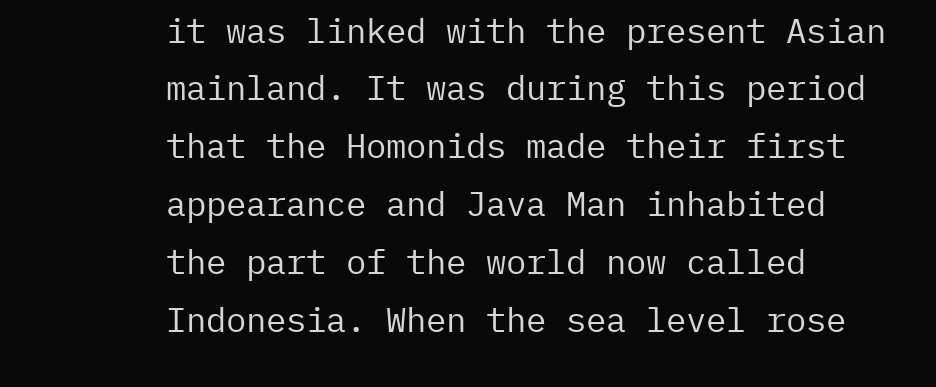it was linked with the present Asian mainland. It was during this period that the Homonids made their first appearance and Java Man inhabited the part of the world now called Indonesia. When the sea level rose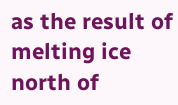as the result of melting ice north of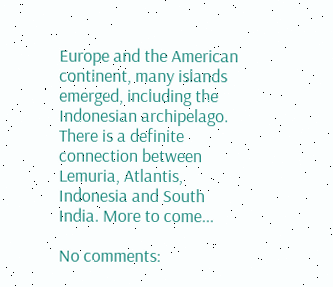Europe and the American continent, many islands emerged, including the Indonesian archipelago. There is a definite connection between Lemuria, Atlantis, Indonesia and South India. More to come...

No comments: